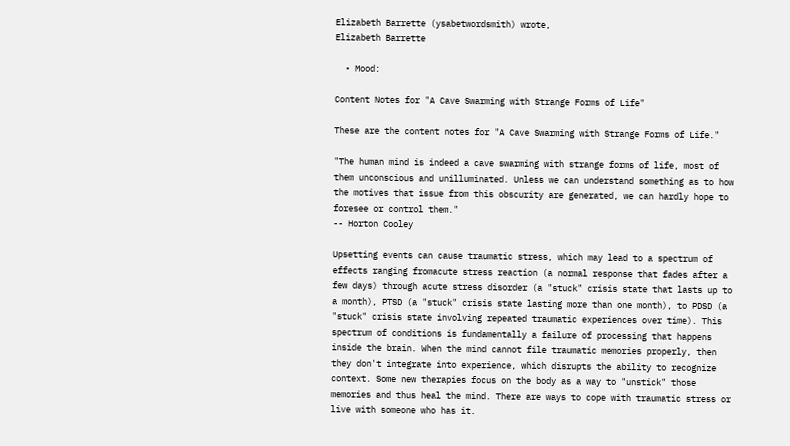Elizabeth Barrette (ysabetwordsmith) wrote,
Elizabeth Barrette

  • Mood:

Content Notes for "A Cave Swarming with Strange Forms of Life"

These are the content notes for "A Cave Swarming with Strange Forms of Life."

"The human mind is indeed a cave swarming with strange forms of life, most of them unconscious and unilluminated. Unless we can understand something as to how the motives that issue from this obscurity are generated, we can hardly hope to foresee or control them."
-- Horton Cooley

Upsetting events can cause traumatic stress, which may lead to a spectrum of effects ranging fromacute stress reaction (a normal response that fades after a few days) through acute stress disorder (a "stuck" crisis state that lasts up to a month), PTSD (a "stuck" crisis state lasting more than one month), to PDSD (a "stuck" crisis state involving repeated traumatic experiences over time). This spectrum of conditions is fundamentally a failure of processing that happens inside the brain. When the mind cannot file traumatic memories properly, then they don't integrate into experience, which disrupts the ability to recognize context. Some new therapies focus on the body as a way to "unstick" those memories and thus heal the mind. There are ways to cope with traumatic stress or live with someone who has it.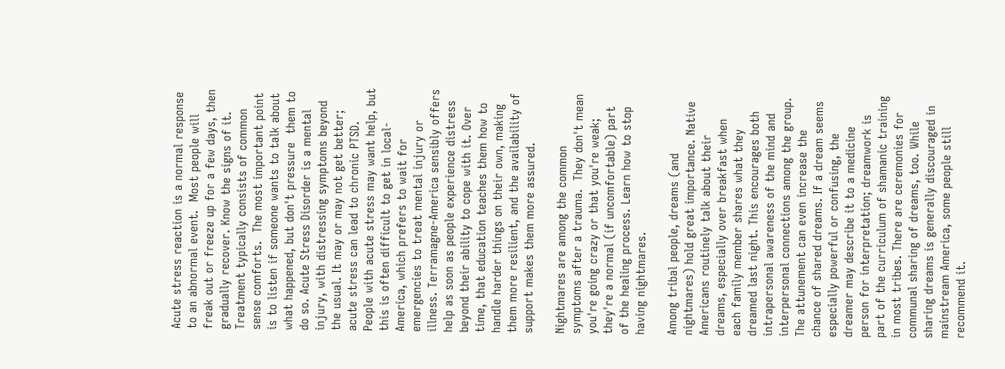Acute stress reaction is a normal response to an abnormal event.  Most people will freak out or freeze up for a few days, then gradually recover. Know the signs of it. Treatment typically consists of common sense comforts.  The most important point is to listen if someone wants to talk about what happened, but don't pressure  them to do so. Acute Stress Disorder is a mental injury, with distressing symptoms beyond the usual. It may or may not get better; acute stress can lead to chronic PTSD. People with acute stress may want help, but this is often difficult to get in local-America, which prefers to wait for emergencies to treat mental injury or illness. Terramagne-America sensibly offers help as soon as people experience distress beyond their ability to cope with it. Over time, that education teaches them how to handle harder things on their own, making them more resilient, and the availability of support makes them more assured.

Nightmares are among the common symptoms after a trauma.  They don't mean you're going crazy or that you're weak; they're a normal (if uncomfortable) part of the healing process. Learn how to stop having nightmares.

Among tribal people, dreams (and nightmares) hold great importance. Native Americans routinely talk about their dreams, especially over breakfast when each family member shares what they dreamed last night. This encourages both intrapersonal awareness of the mind and interpersonal connections among the group. The attunement can even increase the chance of shared dreams. If a dream seems especially powerful or confusing, the dreamer may describe it to a medicine person for interpretation; dreamwork is part of the curriculum of shamanic training in most tribes. There are ceremonies for communal sharing of dreams, too. While sharing dreams is generally discouraged in mainstream America, some people still recommend it.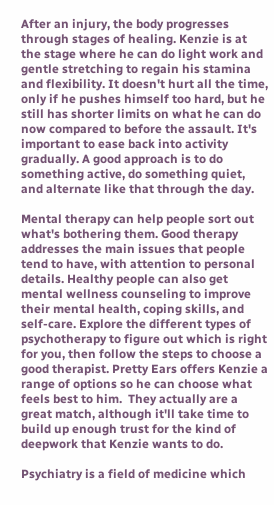After an injury, the body progresses through stages of healing. Kenzie is at the stage where he can do light work and gentle stretching to regain his stamina and flexibility. It doesn't hurt all the time, only if he pushes himself too hard, but he still has shorter limits on what he can do now compared to before the assault. It's important to ease back into activity gradually. A good approach is to do something active, do something quiet, and alternate like that through the day.

Mental therapy can help people sort out what's bothering them. Good therapy addresses the main issues that people tend to have, with attention to personal details. Healthy people can also get mental wellness counseling to improve their mental health, coping skills, and self-care. Explore the different types of psychotherapy to figure out which is right for you, then follow the steps to choose a good therapist. Pretty Ears offers Kenzie a range of options so he can choose what feels best to him.  They actually are a great match, although it'll take time to build up enough trust for the kind of deepwork that Kenzie wants to do.

Psychiatry is a field of medicine which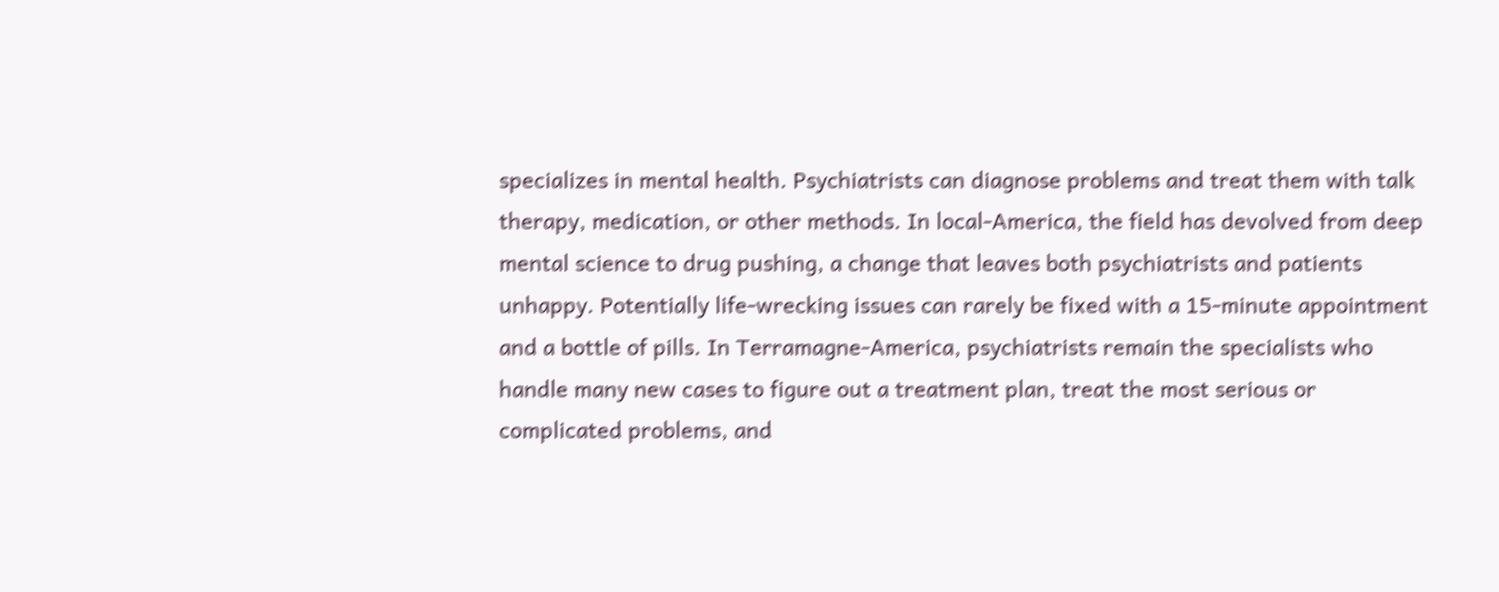specializes in mental health. Psychiatrists can diagnose problems and treat them with talk therapy, medication, or other methods. In local-America, the field has devolved from deep mental science to drug pushing, a change that leaves both psychiatrists and patients unhappy. Potentially life-wrecking issues can rarely be fixed with a 15-minute appointment and a bottle of pills. In Terramagne-America, psychiatrists remain the specialists who handle many new cases to figure out a treatment plan, treat the most serious or complicated problems, and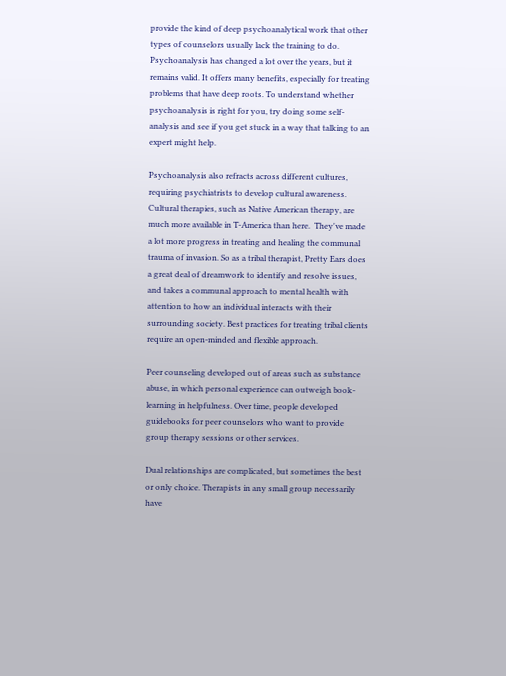provide the kind of deep psychoanalytical work that other types of counselors usually lack the training to do. Psychoanalysis has changed a lot over the years, but it remains valid. It offers many benefits, especially for treating problems that have deep roots. To understand whether psychoanalysis is right for you, try doing some self-analysis and see if you get stuck in a way that talking to an expert might help.

Psychoanalysis also refracts across different cultures, requiring psychiatrists to develop cultural awareness. Cultural therapies, such as Native American therapy, are much more available in T-America than here.  They've made a lot more progress in treating and healing the communal trauma of invasion. So as a tribal therapist, Pretty Ears does a great deal of dreamwork to identify and resolve issues, and takes a communal approach to mental health with attention to how an individual interacts with their surrounding society. Best practices for treating tribal clients require an open-minded and flexible approach.

Peer counseling developed out of areas such as substance abuse, in which personal experience can outweigh book-learning in helpfulness. Over time, people developed guidebooks for peer counselors who want to provide group therapy sessions or other services.

Dual relationships are complicated, but sometimes the best or only choice. Therapists in any small group necessarily have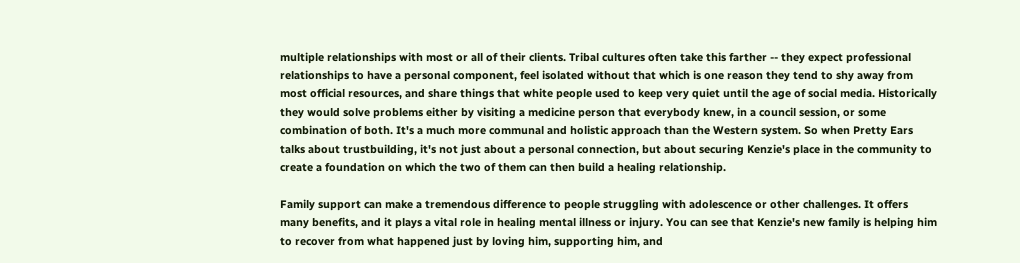multiple relationships with most or all of their clients. Tribal cultures often take this farther -- they expect professional relationships to have a personal component, feel isolated without that which is one reason they tend to shy away from most official resources, and share things that white people used to keep very quiet until the age of social media. Historically they would solve problems either by visiting a medicine person that everybody knew, in a council session, or some combination of both. It's a much more communal and holistic approach than the Western system. So when Pretty Ears talks about trustbuilding, it's not just about a personal connection, but about securing Kenzie's place in the community to create a foundation on which the two of them can then build a healing relationship.

Family support can make a tremendous difference to people struggling with adolescence or other challenges. It offers many benefits, and it plays a vital role in healing mental illness or injury. You can see that Kenzie's new family is helping him to recover from what happened just by loving him, supporting him, and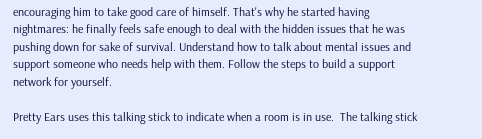encouraging him to take good care of himself. That's why he started having nightmares: he finally feels safe enough to deal with the hidden issues that he was pushing down for sake of survival. Understand how to talk about mental issues and support someone who needs help with them. Follow the steps to build a support network for yourself.

Pretty Ears uses this talking stick to indicate when a room is in use.  The talking stick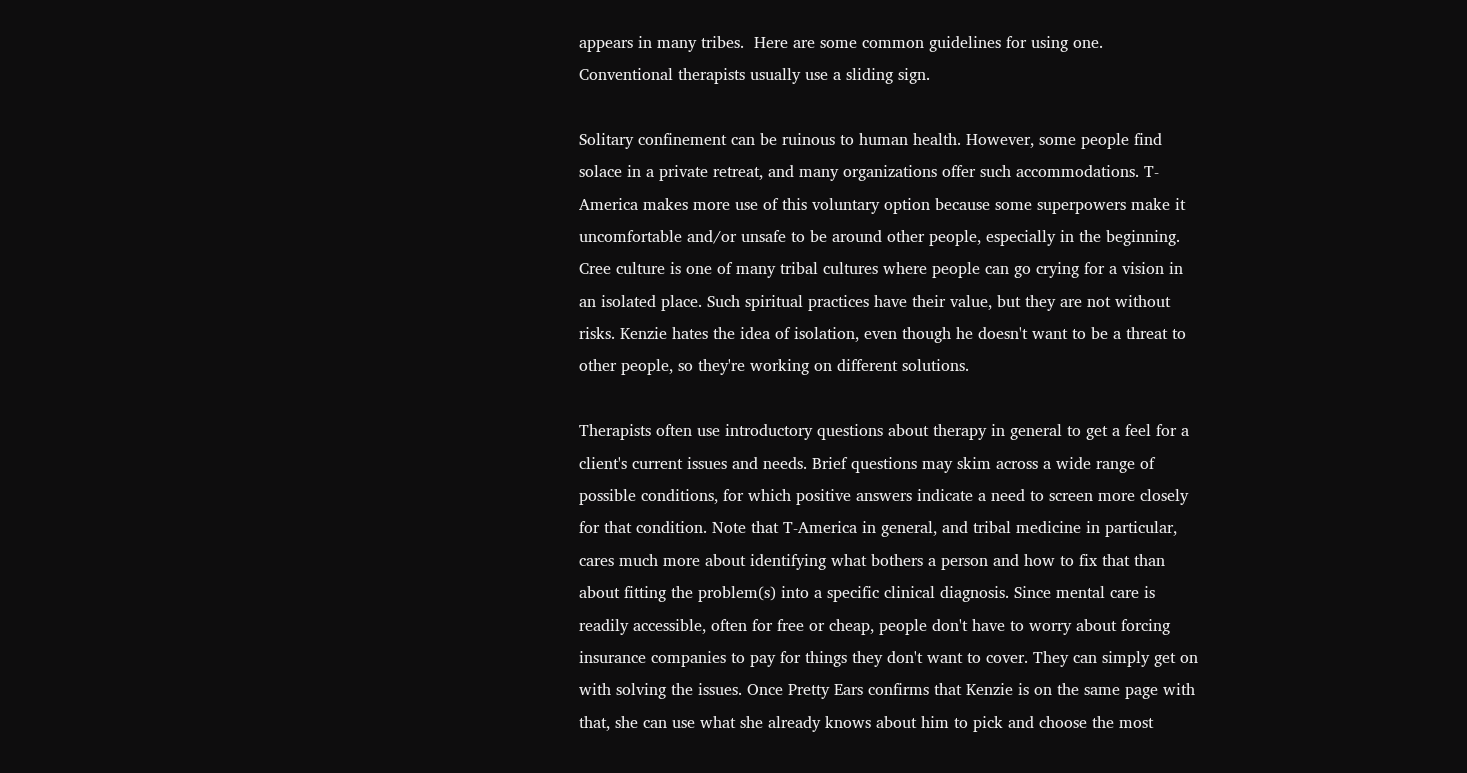appears in many tribes.  Here are some common guidelines for using one.  Conventional therapists usually use a sliding sign.

Solitary confinement can be ruinous to human health. However, some people find solace in a private retreat, and many organizations offer such accommodations. T-America makes more use of this voluntary option because some superpowers make it uncomfortable and/or unsafe to be around other people, especially in the beginning. Cree culture is one of many tribal cultures where people can go crying for a vision in an isolated place. Such spiritual practices have their value, but they are not without risks. Kenzie hates the idea of isolation, even though he doesn't want to be a threat to other people, so they're working on different solutions.

Therapists often use introductory questions about therapy in general to get a feel for a client's current issues and needs. Brief questions may skim across a wide range of possible conditions, for which positive answers indicate a need to screen more closely for that condition. Note that T-America in general, and tribal medicine in particular, cares much more about identifying what bothers a person and how to fix that than about fitting the problem(s) into a specific clinical diagnosis. Since mental care is readily accessible, often for free or cheap, people don't have to worry about forcing insurance companies to pay for things they don't want to cover. They can simply get on with solving the issues. Once Pretty Ears confirms that Kenzie is on the same page with that, she can use what she already knows about him to pick and choose the most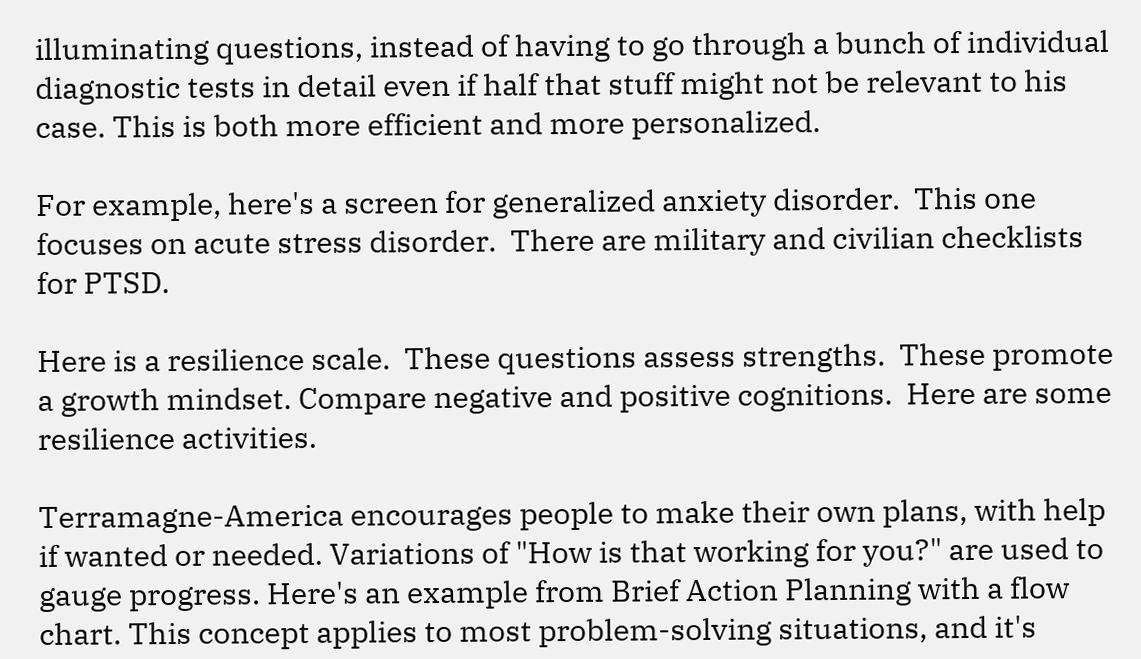illuminating questions, instead of having to go through a bunch of individual diagnostic tests in detail even if half that stuff might not be relevant to his case. This is both more efficient and more personalized.

For example, here's a screen for generalized anxiety disorder.  This one focuses on acute stress disorder.  There are military and civilian checklists for PTSD.

Here is a resilience scale.  These questions assess strengths.  These promote a growth mindset. Compare negative and positive cognitions.  Here are some resilience activities.

Terramagne-America encourages people to make their own plans, with help if wanted or needed. Variations of "How is that working for you?" are used to gauge progress. Here's an example from Brief Action Planning with a flow chart. This concept applies to most problem-solving situations, and it's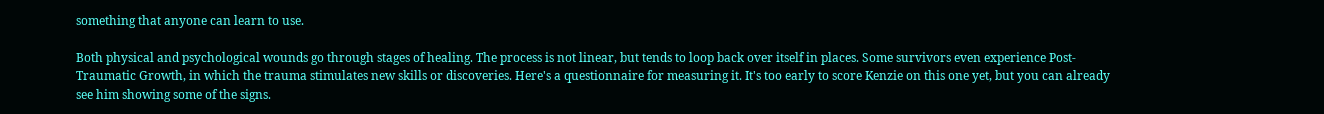something that anyone can learn to use.

Both physical and psychological wounds go through stages of healing. The process is not linear, but tends to loop back over itself in places. Some survivors even experience Post-Traumatic Growth, in which the trauma stimulates new skills or discoveries. Here's a questionnaire for measuring it. It's too early to score Kenzie on this one yet, but you can already see him showing some of the signs.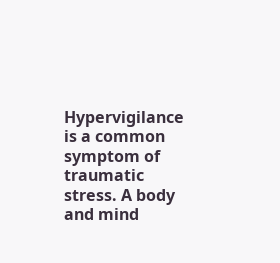Hypervigilance is a common symptom of traumatic stress. A body and mind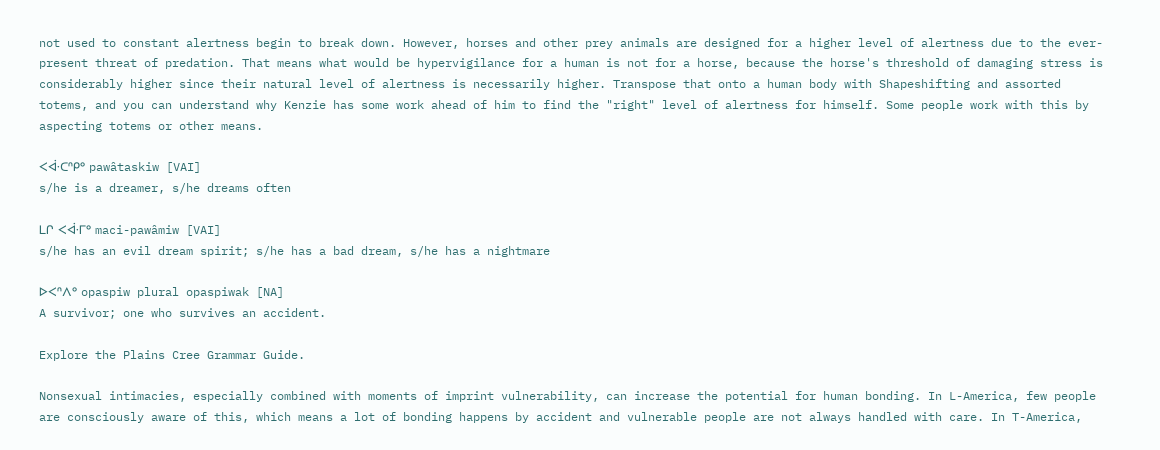not used to constant alertness begin to break down. However, horses and other prey animals are designed for a higher level of alertness due to the ever-present threat of predation. That means what would be hypervigilance for a human is not for a horse, because the horse's threshold of damaging stress is considerably higher since their natural level of alertness is necessarily higher. Transpose that onto a human body with Shapeshifting and assorted totems, and you can understand why Kenzie has some work ahead of him to find the "right" level of alertness for himself. Some people work with this by aspecting totems or other means.

ᐸᐋᐧᑕᐢᑭᐤ pawâtaskiw [VAI]
s/he is a dreamer, s/he dreams often

ᒪᒋ ᐸᐋᐧᒥᐤ maci-pawâmiw [VAI]
s/he has an evil dream spirit; s/he has a bad dream, s/he has a nightmare

ᐅᐸᐢᐱᐤ opaspiw plural opaspiwak [NA]
A survivor; one who survives an accident.

Explore the Plains Cree Grammar Guide.

Nonsexual intimacies, especially combined with moments of imprint vulnerability, can increase the potential for human bonding. In L-America, few people are consciously aware of this, which means a lot of bonding happens by accident and vulnerable people are not always handled with care. In T-America,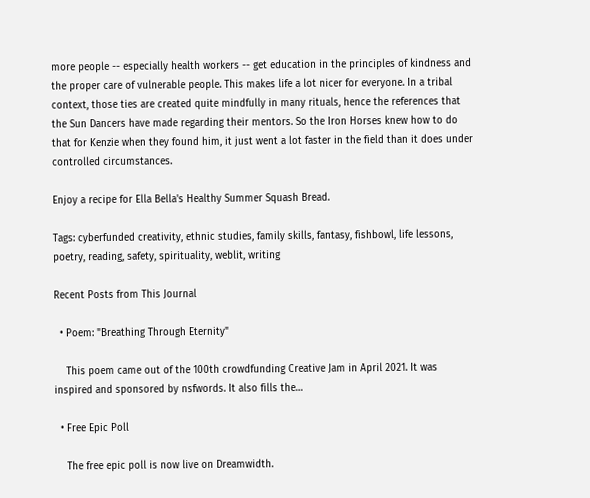more people -- especially health workers -- get education in the principles of kindness and the proper care of vulnerable people. This makes life a lot nicer for everyone. In a tribal context, those ties are created quite mindfully in many rituals, hence the references that the Sun Dancers have made regarding their mentors. So the Iron Horses knew how to do that for Kenzie when they found him, it just went a lot faster in the field than it does under controlled circumstances.

Enjoy a recipe for Ella Bella's Healthy Summer Squash Bread.

Tags: cyberfunded creativity, ethnic studies, family skills, fantasy, fishbowl, life lessons, poetry, reading, safety, spirituality, weblit, writing

Recent Posts from This Journal

  • Poem: "Breathing Through Eternity"

    This poem came out of the 100th crowdfunding Creative Jam in April 2021. It was inspired and sponsored by nsfwords. It also fills the…

  • Free Epic Poll

    The free epic poll is now live on Dreamwidth.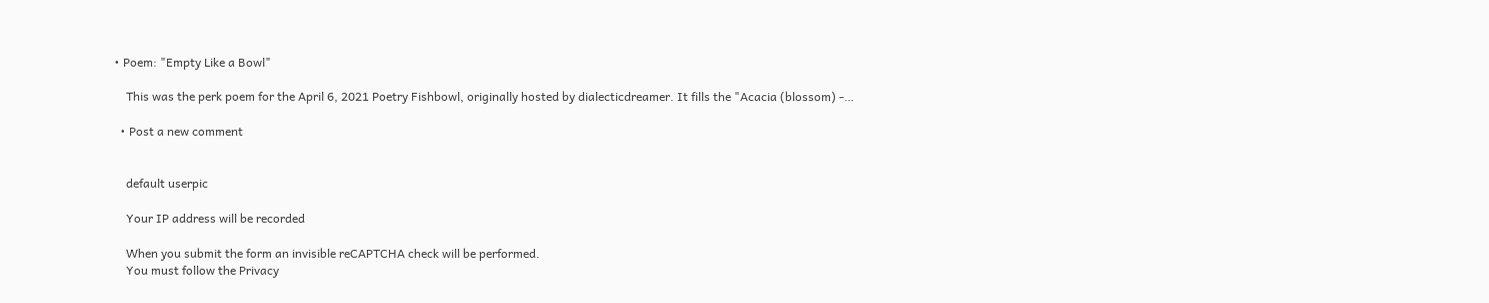• Poem: "Empty Like a Bowl"

    This was the perk poem for the April 6, 2021 Poetry Fishbowl, originally hosted by dialecticdreamer. It fills the "Acacia (blossom) -…

  • Post a new comment


    default userpic

    Your IP address will be recorded

    When you submit the form an invisible reCAPTCHA check will be performed.
    You must follow the Privacy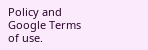Policy and Google Terms of use.